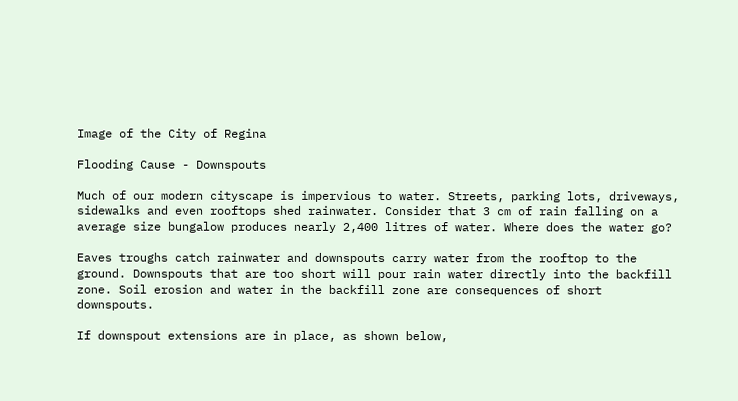Image of the City of Regina

Flooding Cause - Downspouts

Much of our modern cityscape is impervious to water. Streets, parking lots, driveways, sidewalks and even rooftops shed rainwater. Consider that 3 cm of rain falling on a average size bungalow produces nearly 2,400 litres of water. Where does the water go?

Eaves troughs catch rainwater and downspouts carry water from the rooftop to the ground. Downspouts that are too short will pour rain water directly into the backfill zone. Soil erosion and water in the backfill zone are consequences of short downspouts.

If downspout extensions are in place, as shown below,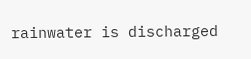rainwater is discharged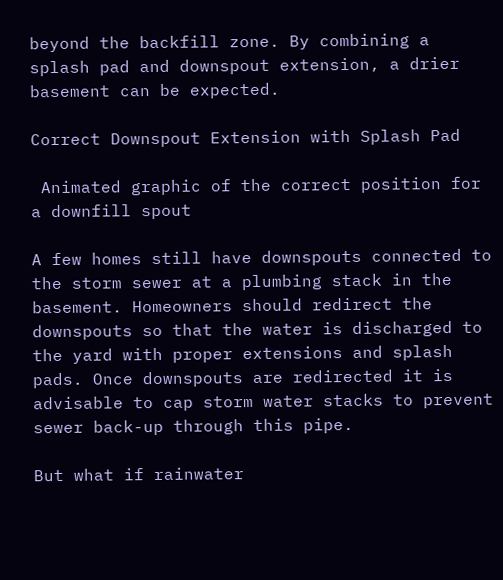beyond the backfill zone. By combining a splash pad and downspout extension, a drier basement can be expected.

Correct Downspout Extension with Splash Pad

 Animated graphic of the correct position for a downfill spout

A few homes still have downspouts connected to the storm sewer at a plumbing stack in the basement. Homeowners should redirect the downspouts so that the water is discharged to the yard with proper extensions and splash pads. Once downspouts are redirected it is advisable to cap storm water stacks to prevent sewer back-up through this pipe.

But what if rainwater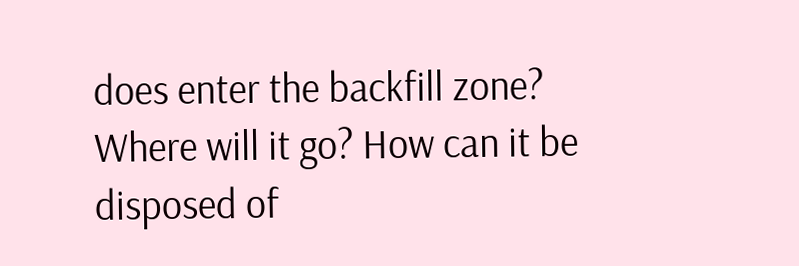does enter the backfill zone? Where will it go? How can it be disposed of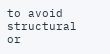to avoid structural or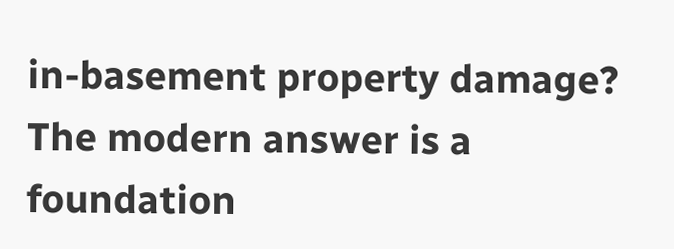in-basement property damage? The modern answer is a foundation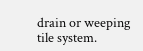drain or weeping tile system.